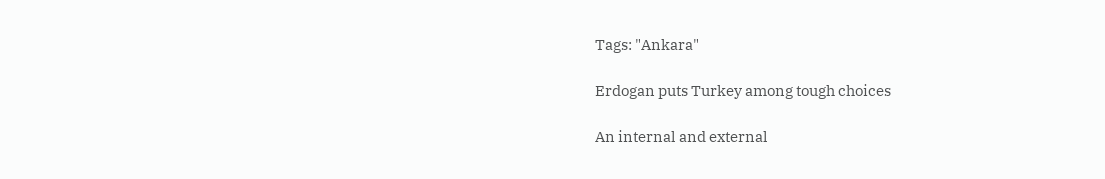Tags: "Ankara"

Erdogan puts Turkey among tough choices

An internal and external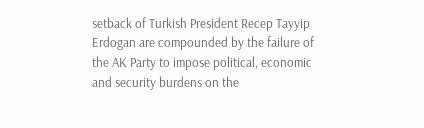setback of Turkish President Recep Tayyip Erdogan are compounded by the failure of the AK Party to impose political, economic and security burdens on the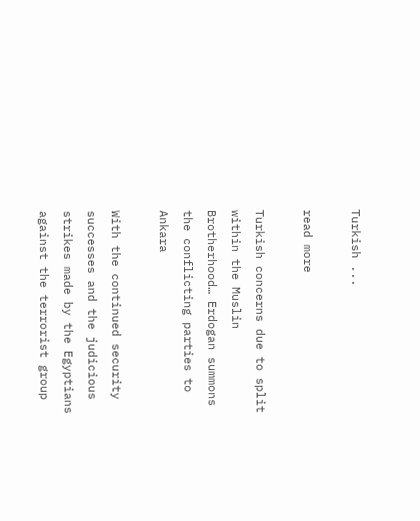Turkish ...

read more

Turkish concerns due to split within the Muslin Brotherhood… Erdogan summons the conflicting parties to Ankara

With the continued security successes and the judicious strikes made by the Egyptians against the terrorist group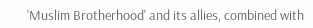'Muslim Brotherhood' and its allies, combined with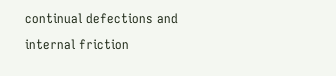continual defections and internal friction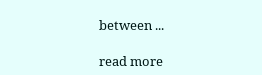between ...

read more